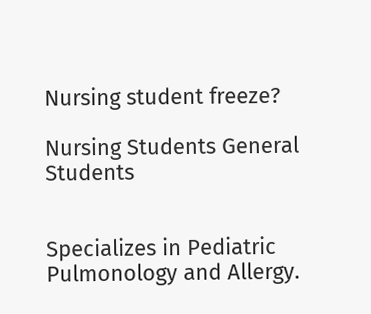Nursing student freeze?

Nursing Students General Students


Specializes in Pediatric Pulmonology and Allergy.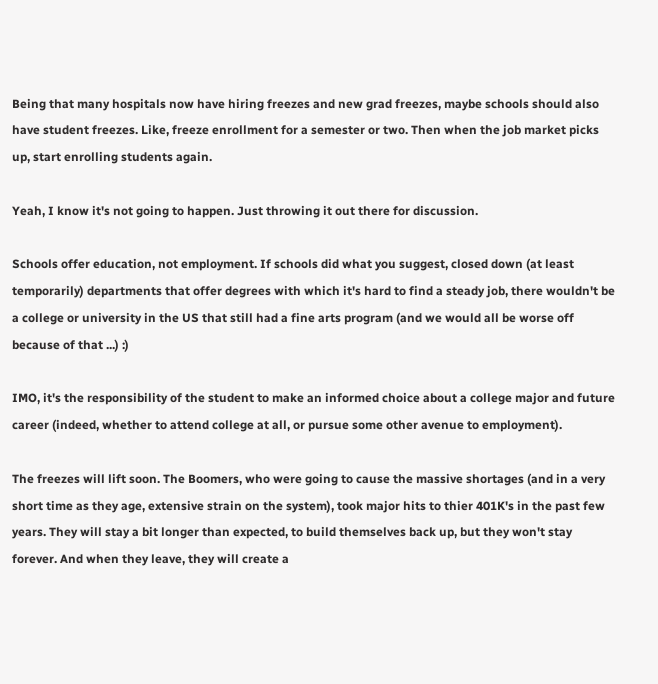Being that many hospitals now have hiring freezes and new grad freezes, maybe schools should also have student freezes. Like, freeze enrollment for a semester or two. Then when the job market picks up, start enrolling students again.

Yeah, I know it's not going to happen. Just throwing it out there for discussion.

Schools offer education, not employment. If schools did what you suggest, closed down (at least temporarily) departments that offer degrees with which it's hard to find a steady job, there wouldn't be a college or university in the US that still had a fine arts program (and we would all be worse off because of that ...) :)

IMO, it's the responsibility of the student to make an informed choice about a college major and future career (indeed, whether to attend college at all, or pursue some other avenue to employment).

The freezes will lift soon. The Boomers, who were going to cause the massive shortages (and in a very short time as they age, extensive strain on the system), took major hits to thier 401K's in the past few years. They will stay a bit longer than expected, to build themselves back up, but they won't stay forever. And when they leave, they will create a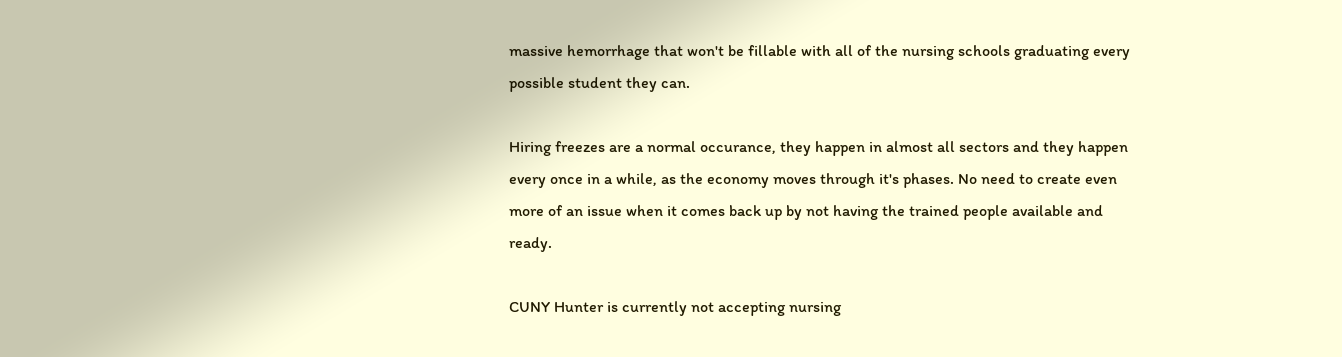massive hemorrhage that won't be fillable with all of the nursing schools graduating every possible student they can.

Hiring freezes are a normal occurance, they happen in almost all sectors and they happen every once in a while, as the economy moves through it's phases. No need to create even more of an issue when it comes back up by not having the trained people available and ready.

CUNY Hunter is currently not accepting nursing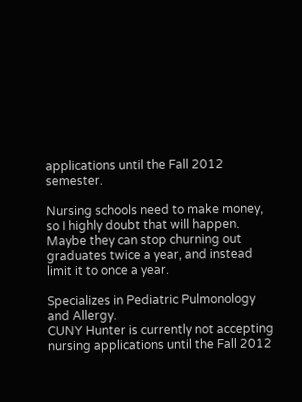applications until the Fall 2012 semester.

Nursing schools need to make money, so I highly doubt that will happen. Maybe they can stop churning out graduates twice a year, and instead limit it to once a year.

Specializes in Pediatric Pulmonology and Allergy.
CUNY Hunter is currently not accepting nursing applications until the Fall 2012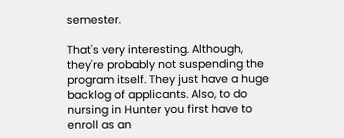semester.

That's very interesting. Although, they're probably not suspending the program itself. They just have a huge backlog of applicants. Also, to do nursing in Hunter you first have to enroll as an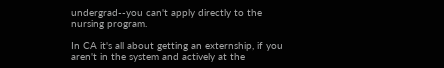undergrad--you can't apply directly to the nursing program.

In CA it's all about getting an externship, if you aren't in the system and actively at the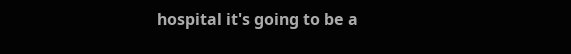hospital it's going to be a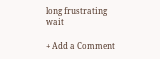long frustrating wait

+ Add a Comment